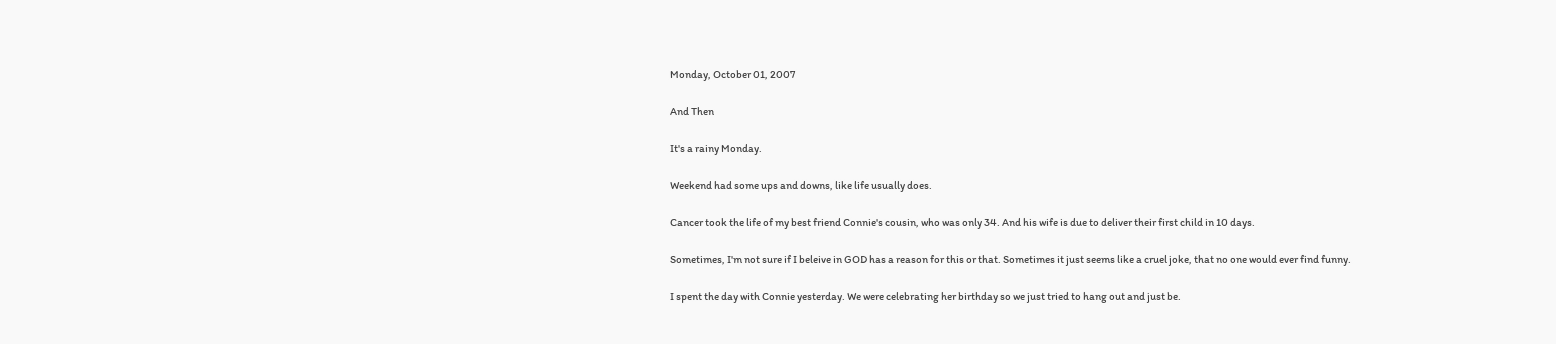Monday, October 01, 2007

And Then

It's a rainy Monday.

Weekend had some ups and downs, like life usually does.

Cancer took the life of my best friend Connie's cousin, who was only 34. And his wife is due to deliver their first child in 10 days.

Sometimes, I'm not sure if I beleive in GOD has a reason for this or that. Sometimes it just seems like a cruel joke, that no one would ever find funny.

I spent the day with Connie yesterday. We were celebrating her birthday so we just tried to hang out and just be.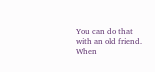You can do that with an old friend. When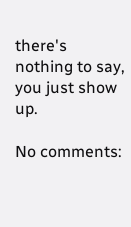there's nothing to say, you just show up.

No comments: